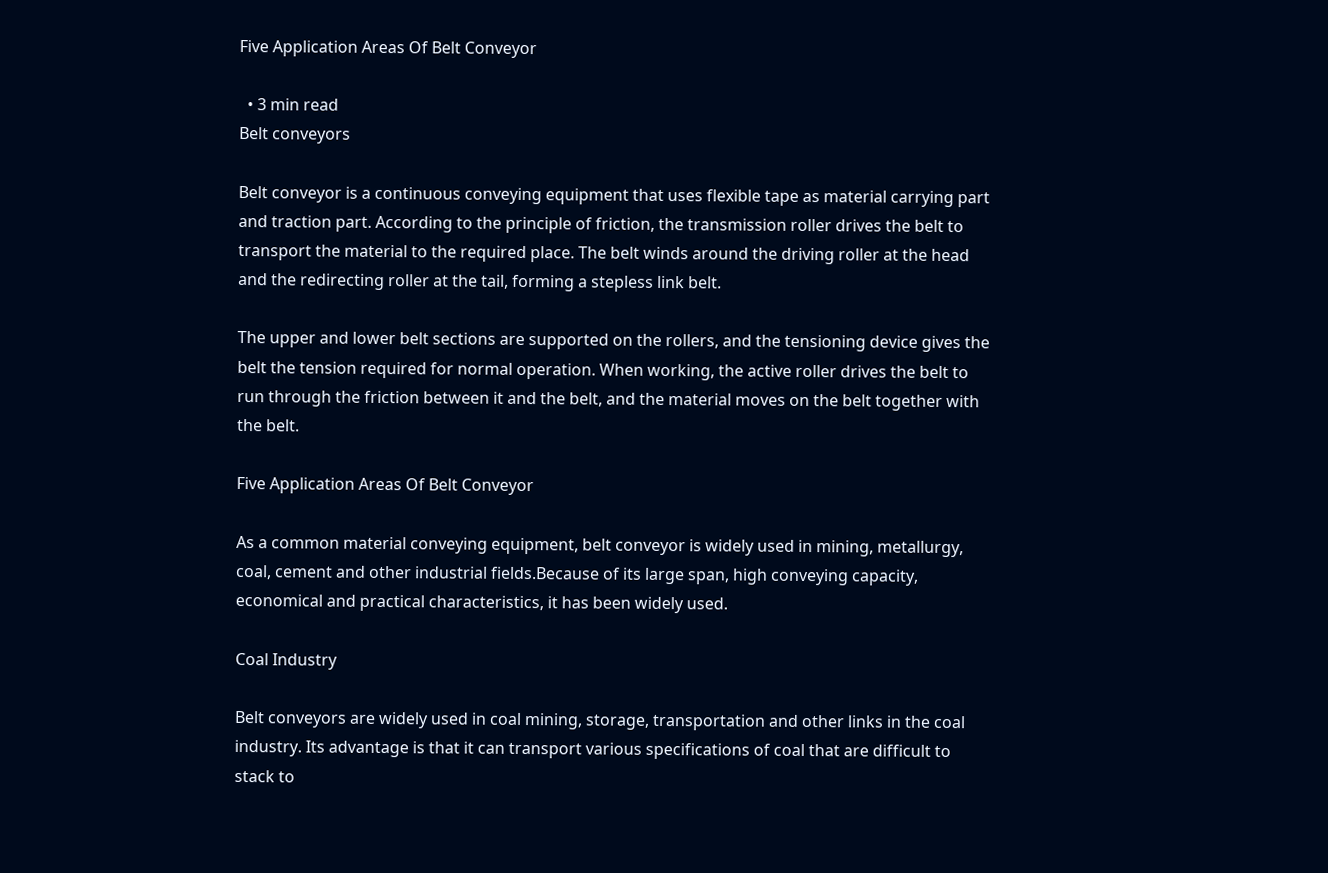Five Application Areas Of Belt Conveyor

  • 3 min read
Belt conveyors

Belt conveyor is a continuous conveying equipment that uses flexible tape as material carrying part and traction part. According to the principle of friction, the transmission roller drives the belt to transport the material to the required place. The belt winds around the driving roller at the head and the redirecting roller at the tail, forming a stepless link belt.

The upper and lower belt sections are supported on the rollers, and the tensioning device gives the belt the tension required for normal operation. When working, the active roller drives the belt to run through the friction between it and the belt, and the material moves on the belt together with the belt.

Five Application Areas Of Belt Conveyor

As a common material conveying equipment, belt conveyor is widely used in mining, metallurgy, coal, cement and other industrial fields.Because of its large span, high conveying capacity, economical and practical characteristics, it has been widely used.

Coal Industry

Belt conveyors are widely used in coal mining, storage, transportation and other links in the coal industry. Its advantage is that it can transport various specifications of coal that are difficult to stack to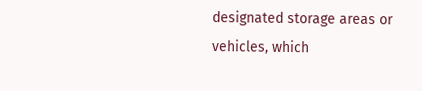designated storage areas or vehicles, which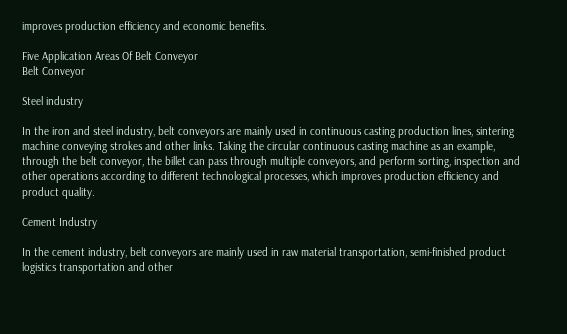improves production efficiency and economic benefits.

Five Application Areas Of Belt Conveyor
Belt Conveyor

Steel industry

In the iron and steel industry, belt conveyors are mainly used in continuous casting production lines, sintering machine conveying strokes and other links. Taking the circular continuous casting machine as an example, through the belt conveyor, the billet can pass through multiple conveyors, and perform sorting, inspection and other operations according to different technological processes, which improves production efficiency and product quality.

Cement Industry

In the cement industry, belt conveyors are mainly used in raw material transportation, semi-finished product logistics transportation and other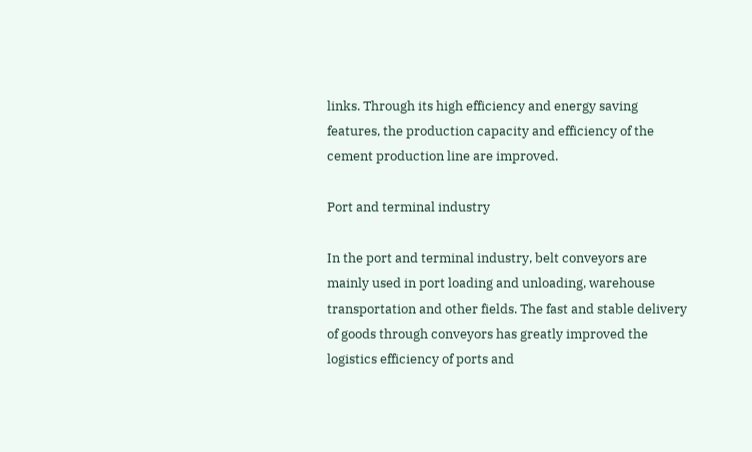links. Through its high efficiency and energy saving features, the production capacity and efficiency of the cement production line are improved.

Port and terminal industry

In the port and terminal industry, belt conveyors are mainly used in port loading and unloading, warehouse transportation and other fields. The fast and stable delivery of goods through conveyors has greatly improved the logistics efficiency of ports and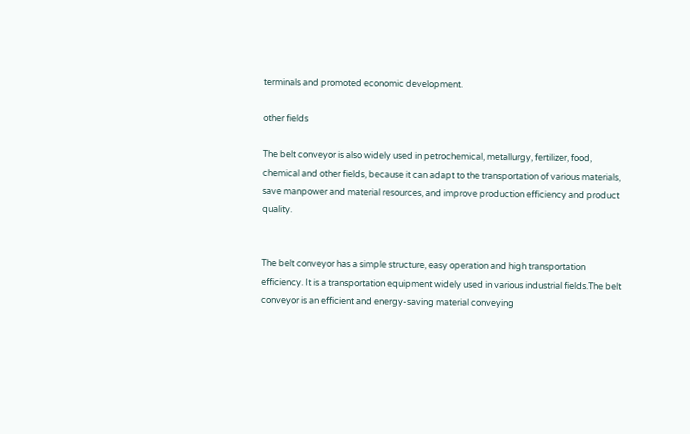terminals and promoted economic development.

other fields

The belt conveyor is also widely used in petrochemical, metallurgy, fertilizer, food, chemical and other fields, because it can adapt to the transportation of various materials, save manpower and material resources, and improve production efficiency and product quality.


The belt conveyor has a simple structure, easy operation and high transportation efficiency. It is a transportation equipment widely used in various industrial fields.The belt conveyor is an efficient and energy-saving material conveying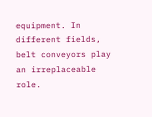equipment. In different fields, belt conveyors play an irreplaceable role.